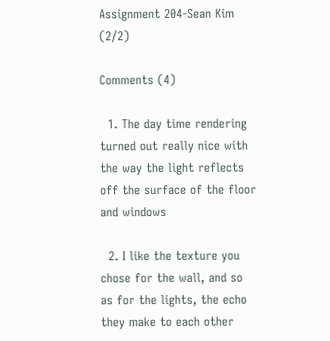Assignment 204-Sean Kim (2/2)

Comments (4)

  1. The day time rendering turned out really nice with the way the light reflects off the surface of the floor and windows

  2. I like the texture you chose for the wall, and so as for the lights, the echo they make to each other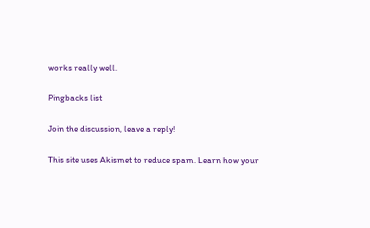works really well.

Pingbacks list

Join the discussion, leave a reply!

This site uses Akismet to reduce spam. Learn how your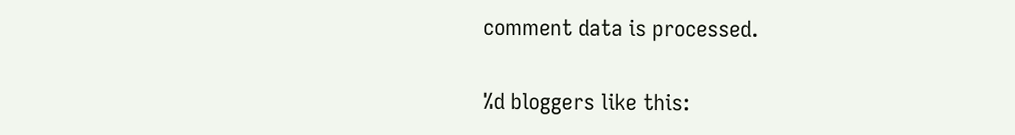comment data is processed.

%d bloggers like this: